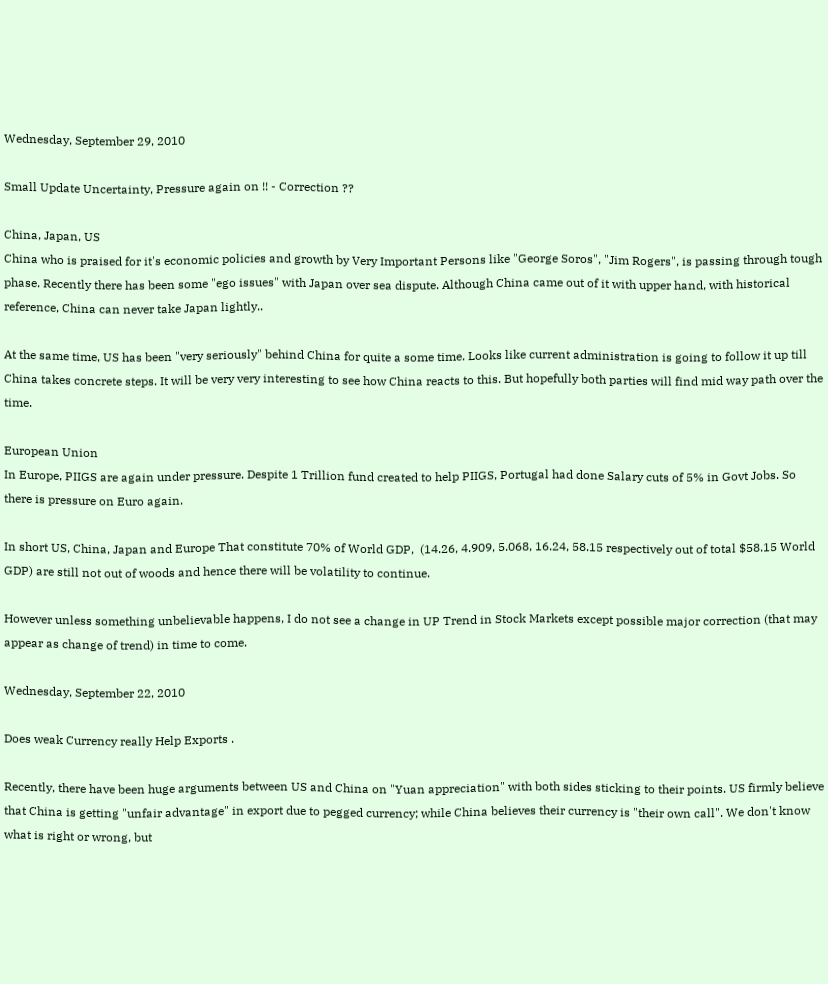Wednesday, September 29, 2010

Small Update Uncertainty, Pressure again on !! - Correction ??

China, Japan, US
China who is praised for it's economic policies and growth by Very Important Persons like "George Soros", "Jim Rogers", is passing through tough phase. Recently there has been some "ego issues" with Japan over sea dispute. Although China came out of it with upper hand, with historical reference, China can never take Japan lightly..

At the same time, US has been "very seriously" behind China for quite a some time. Looks like current administration is going to follow it up till China takes concrete steps. It will be very very interesting to see how China reacts to this. But hopefully both parties will find mid way path over the time.

European Union
In Europe, PIIGS are again under pressure. Despite 1 Trillion fund created to help PIIGS, Portugal had done Salary cuts of 5% in Govt Jobs. So there is pressure on Euro again.

In short US, China, Japan and Europe That constitute 70% of World GDP,  (14.26, 4.909, 5.068, 16.24, 58.15 respectively out of total $58.15 World GDP) are still not out of woods and hence there will be volatility to continue.

However unless something unbelievable happens, I do not see a change in UP Trend in Stock Markets except possible major correction (that may appear as change of trend) in time to come.

Wednesday, September 22, 2010

Does weak Currency really Help Exports .

Recently, there have been huge arguments between US and China on "Yuan appreciation" with both sides sticking to their points. US firmly believe that China is getting "unfair advantage" in export due to pegged currency; while China believes their currency is "their own call". We don't know what is right or wrong, but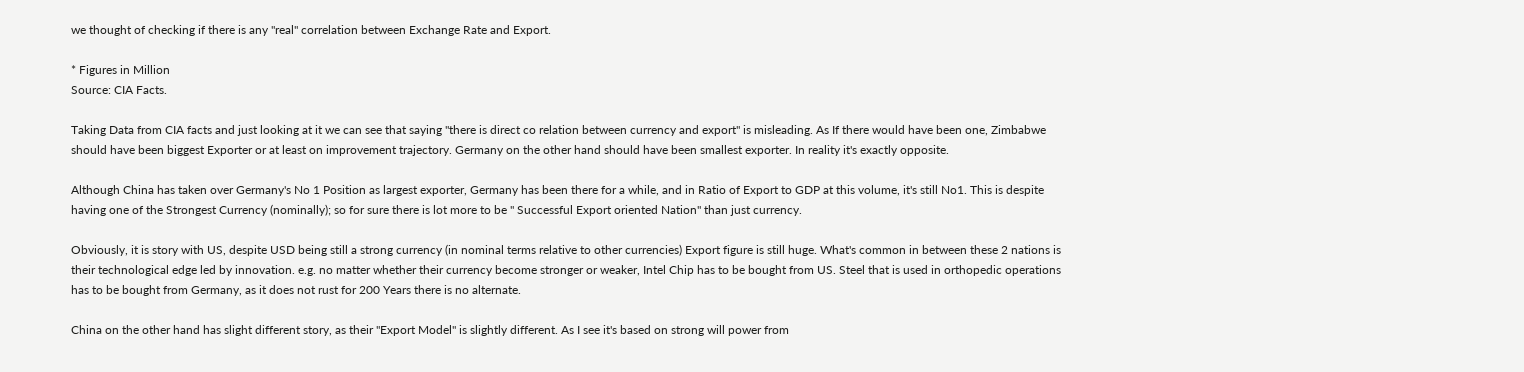we thought of checking if there is any "real" correlation between Exchange Rate and Export.

* Figures in Million
Source: CIA Facts.

Taking Data from CIA facts and just looking at it we can see that saying "there is direct co relation between currency and export" is misleading. As If there would have been one, Zimbabwe should have been biggest Exporter or at least on improvement trajectory. Germany on the other hand should have been smallest exporter. In reality it's exactly opposite.

Although China has taken over Germany's No 1 Position as largest exporter, Germany has been there for a while, and in Ratio of Export to GDP at this volume, it's still No1. This is despite having one of the Strongest Currency (nominally); so for sure there is lot more to be " Successful Export oriented Nation" than just currency.

Obviously, it is story with US, despite USD being still a strong currency (in nominal terms relative to other currencies) Export figure is still huge. What's common in between these 2 nations is their technological edge led by innovation. e.g. no matter whether their currency become stronger or weaker, Intel Chip has to be bought from US. Steel that is used in orthopedic operations has to be bought from Germany, as it does not rust for 200 Years there is no alternate.

China on the other hand has slight different story, as their "Export Model" is slightly different. As I see it's based on strong will power from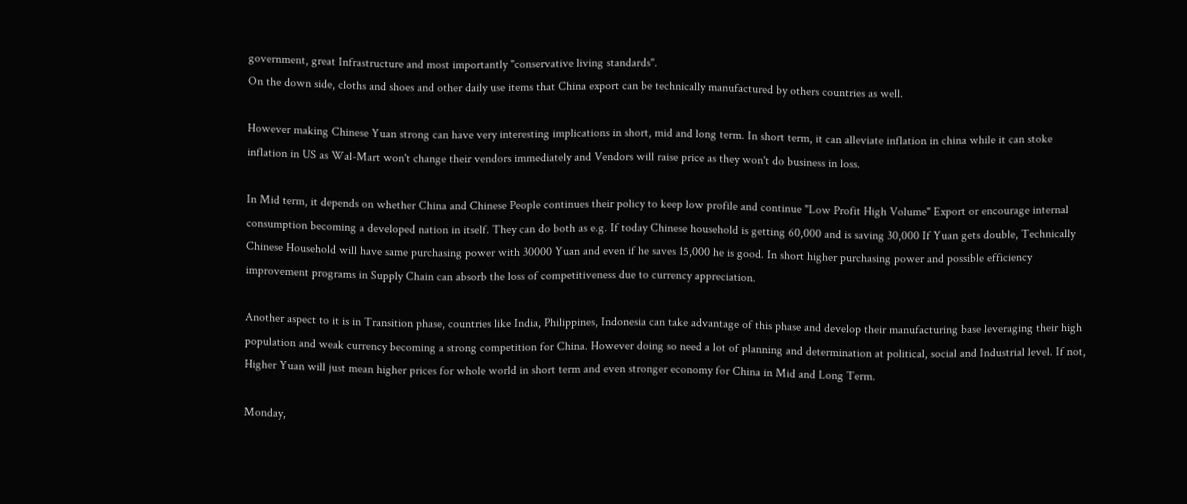government, great Infrastructure and most importantly "conservative living standards".
On the down side, cloths and shoes and other daily use items that China export can be technically manufactured by others countries as well.

However making Chinese Yuan strong can have very interesting implications in short, mid and long term. In short term, it can alleviate inflation in china while it can stoke inflation in US as Wal-Mart won't change their vendors immediately and Vendors will raise price as they won't do business in loss.

In Mid term, it depends on whether China and Chinese People continues their policy to keep low profile and continue "Low Profit High Volume" Export or encourage internal consumption becoming a developed nation in itself. They can do both as e.g. If today Chinese household is getting 60,000 and is saving 30,000 If Yuan gets double, Technically Chinese Household will have same purchasing power with 30000 Yuan and even if he saves 15,000 he is good. In short higher purchasing power and possible efficiency improvement programs in Supply Chain can absorb the loss of competitiveness due to currency appreciation.

Another aspect to it is in Transition phase, countries like India, Philippines, Indonesia can take advantage of this phase and develop their manufacturing base leveraging their high population and weak currency becoming a strong competition for China. However doing so need a lot of planning and determination at political, social and Industrial level. If not, Higher Yuan will just mean higher prices for whole world in short term and even stronger economy for China in Mid and Long Term.

Monday,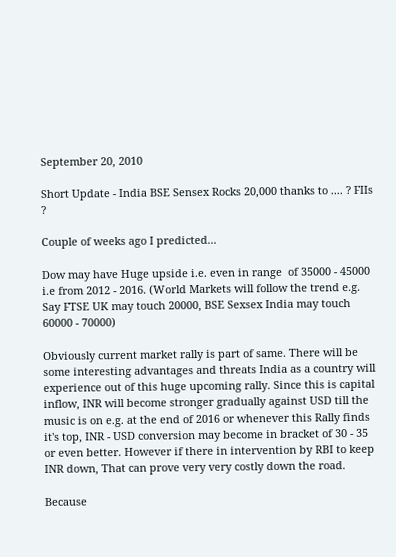September 20, 2010

Short Update - India BSE Sensex Rocks 20,000 thanks to .... ? FIIs ?

Couple of weeks ago I predicted...

Dow may have Huge upside i.e. even in range  of 35000 - 45000 i.e from 2012 - 2016. (World Markets will follow the trend e.g. Say FTSE UK may touch 20000, BSE Sexsex India may touch 60000 - 70000)

Obviously current market rally is part of same. There will be some interesting advantages and threats India as a country will experience out of this huge upcoming rally. Since this is capital inflow, INR will become stronger gradually against USD till the music is on e.g. at the end of 2016 or whenever this Rally finds it's top, INR - USD conversion may become in bracket of 30 - 35 or even better. However if there in intervention by RBI to keep INR down, That can prove very very costly down the road.

Because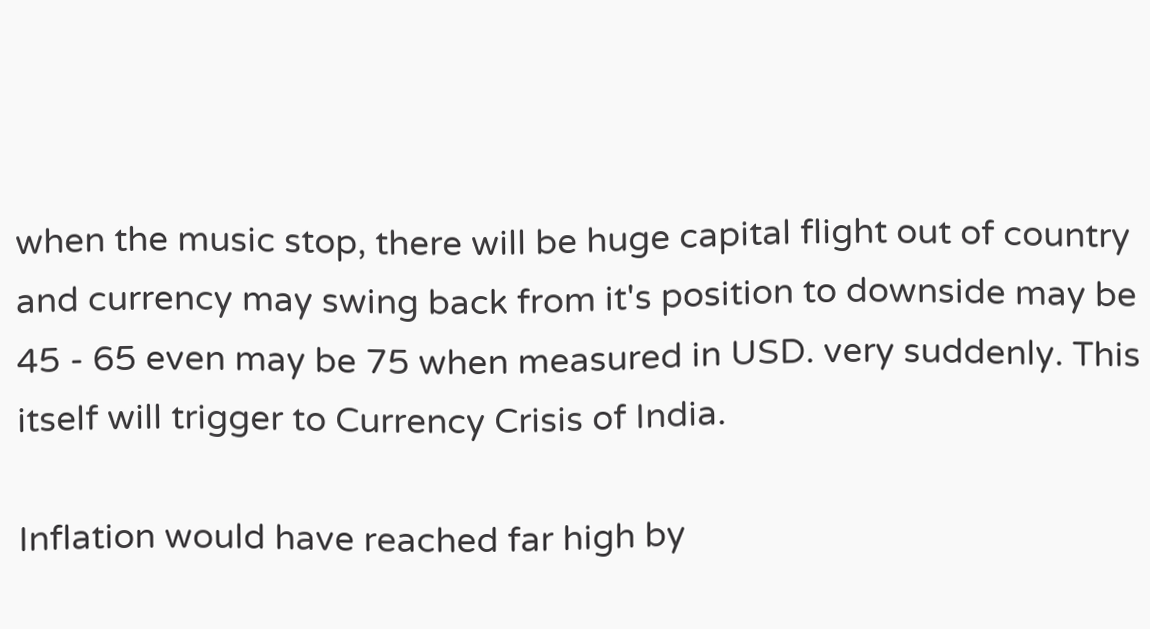when the music stop, there will be huge capital flight out of country and currency may swing back from it's position to downside may be 45 - 65 even may be 75 when measured in USD. very suddenly. This itself will trigger to Currency Crisis of India.

Inflation would have reached far high by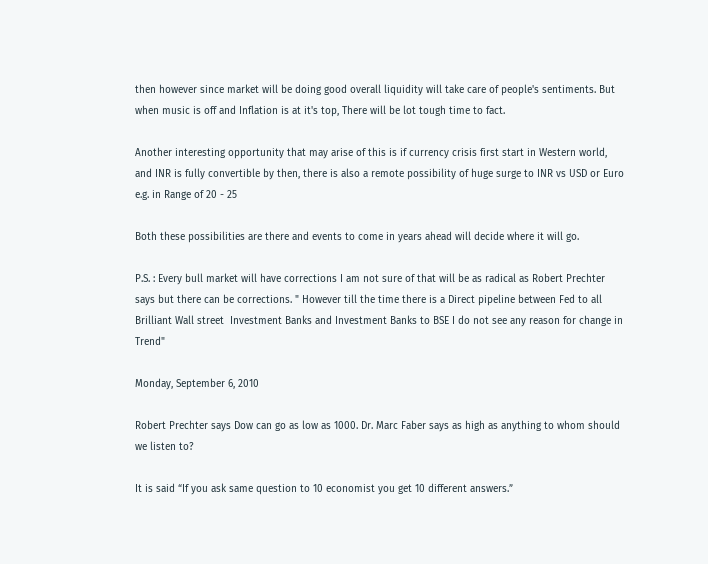then however since market will be doing good overall liquidity will take care of people's sentiments. But when music is off and Inflation is at it's top, There will be lot tough time to fact.

Another interesting opportunity that may arise of this is if currency crisis first start in Western world, and INR is fully convertible by then, there is also a remote possibility of huge surge to INR vs USD or Euro e.g. in Range of 20 - 25

Both these possibilities are there and events to come in years ahead will decide where it will go.

P.S. : Every bull market will have corrections I am not sure of that will be as radical as Robert Prechter says but there can be corrections. " However till the time there is a Direct pipeline between Fed to all Brilliant Wall street  Investment Banks and Investment Banks to BSE I do not see any reason for change in Trend"

Monday, September 6, 2010

Robert Prechter says Dow can go as low as 1000. Dr. Marc Faber says as high as anything to whom should we listen to?

It is said “If you ask same question to 10 economist you get 10 different answers.”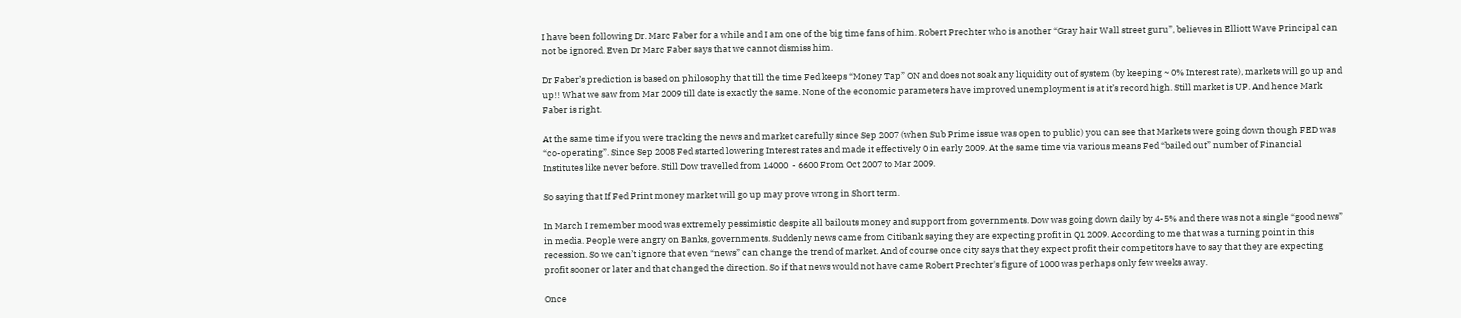I have been following Dr. Marc Faber for a while and I am one of the big time fans of him. Robert Prechter who is another “Gray hair Wall street guru”, believes in Elliott Wave Principal can not be ignored. Even Dr Marc Faber says that we cannot dismiss him.

Dr Faber’s prediction is based on philosophy that till the time Fed keeps “Money Tap” ON and does not soak any liquidity out of system (by keeping ~ 0% Interest rate), markets will go up and up!! What we saw from Mar 2009 till date is exactly the same. None of the economic parameters have improved unemployment is at it’s record high. Still market is UP. And hence Mark Faber is right.

At the same time if you were tracking the news and market carefully since Sep 2007 (when Sub Prime issue was open to public) you can see that Markets were going down though FED was “co-operating”. Since Sep 2008 Fed started lowering Interest rates and made it effectively 0 in early 2009. At the same time via various means Fed “bailed out” number of Financial Institutes like never before. Still Dow travelled from 14000  - 6600 From Oct 2007 to Mar 2009.

So saying that If Fed Print money market will go up may prove wrong in Short term.

In March I remember mood was extremely pessimistic despite all bailouts money and support from governments. Dow was going down daily by 4-5% and there was not a single “good news” in media. People were angry on Banks, governments. Suddenly news came from Citibank saying they are expecting profit in Q1 2009. According to me that was a turning point in this recession. So we can’t ignore that even “news” can change the trend of market. And of course once city says that they expect profit their competitors have to say that they are expecting profit sooner or later and that changed the direction. So if that news would not have came Robert Prechter's figure of 1000 was perhaps only few weeks away.

Once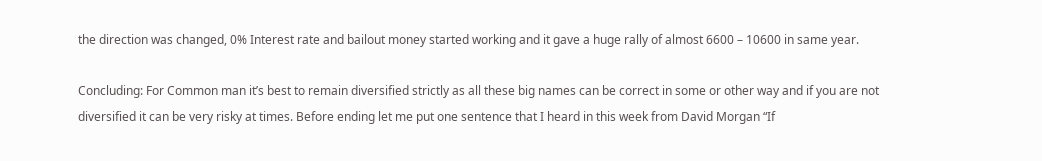the direction was changed, 0% Interest rate and bailout money started working and it gave a huge rally of almost 6600 – 10600 in same year.

Concluding: For Common man it’s best to remain diversified strictly as all these big names can be correct in some or other way and if you are not diversified it can be very risky at times. Before ending let me put one sentence that I heard in this week from David Morgan “If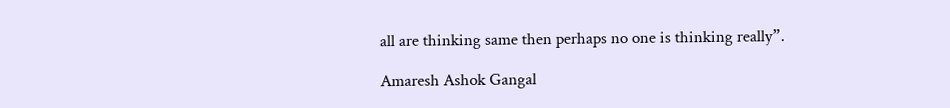all are thinking same then perhaps no one is thinking really”.

Amaresh Ashok Gangal